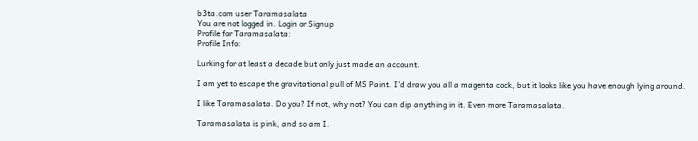b3ta.com user Taramasalata
You are not logged in. Login or Signup
Profile for Taramasalata:
Profile Info:

Lurking for at least a decade but only just made an account.

I am yet to escape the gravitational pull of MS Paint. I’d draw you all a magenta cock, but it looks like you have enough lying around.

I like Taramasalata. Do you? If not, why not? You can dip anything in it. Even more Taramasalata.

Taramasalata is pink, and so am I.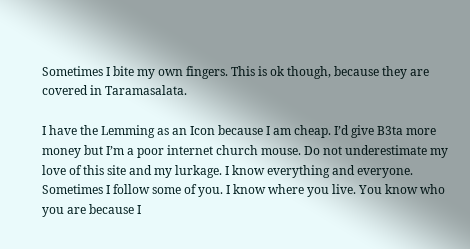Sometimes I bite my own fingers. This is ok though, because they are covered in Taramasalata.

I have the Lemming as an Icon because I am cheap. I’d give B3ta more money but I’m a poor internet church mouse. Do not underestimate my love of this site and my lurkage. I know everything and everyone. Sometimes I follow some of you. I know where you live. You know who you are because I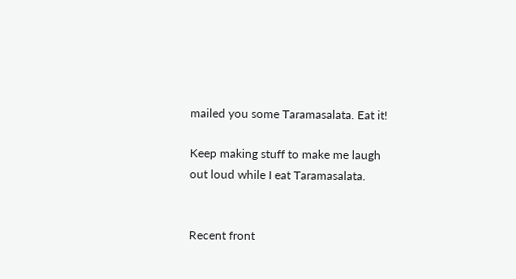mailed you some Taramasalata. Eat it!

Keep making stuff to make me laugh out loud while I eat Taramasalata.


Recent front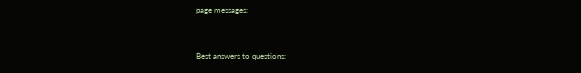page messages:


Best answers to questions: